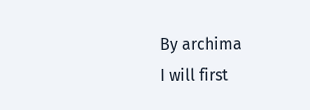By archima
I will first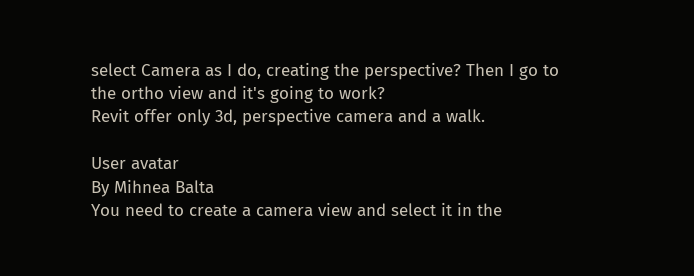select Camera as I do, creating the perspective? Then I go to the ortho view and it's going to work?
Revit offer only 3d, perspective camera and a walk.

User avatar
By Mihnea Balta
You need to create a camera view and select it in the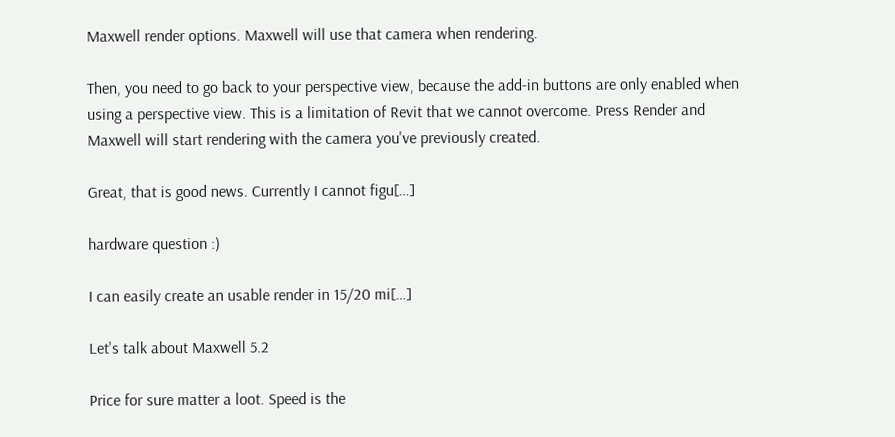Maxwell render options. Maxwell will use that camera when rendering.

Then, you need to go back to your perspective view, because the add-in buttons are only enabled when using a perspective view. This is a limitation of Revit that we cannot overcome. Press Render and Maxwell will start rendering with the camera you've previously created.

Great, that is good news. Currently I cannot figu[…]

hardware question :)

I can easily create an usable render in 15/20 mi[…]

Let's talk about Maxwell 5.2

Price for sure matter a loot. Speed is the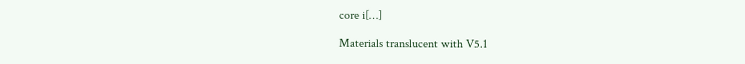core i[…]

Materials translucent with V5.1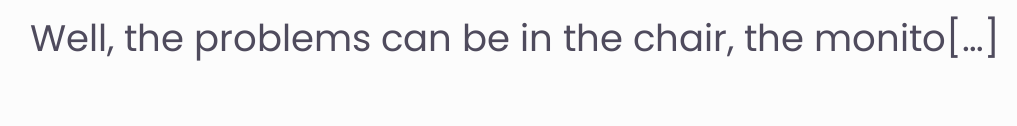Well, the problems can be in the chair, the monito[…]